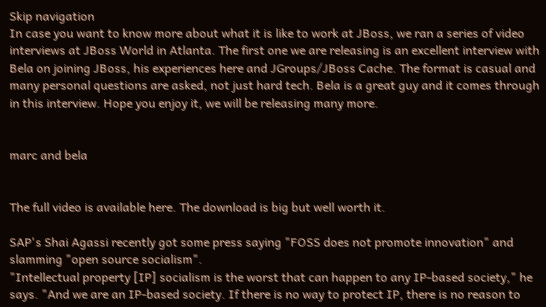Skip navigation
In case you want to know more about what it is like to work at JBoss, we ran a series of video interviews at JBoss World in Atlanta. The first one we are releasing is an excellent interview with Bela on joining JBoss, his experiences here and JGroups/JBoss Cache. The format is casual and many personal questions are asked, not just hard tech. Bela is a great guy and it comes through in this interview. Hope you enjoy it, we will be releasing many more.


marc and bela


The full video is available here. The download is big but well worth it.

SAP's Shai Agassi recently got some press saying "FOSS does not promote innovation" and slamming "open source socialism".
"Intellectual property [IP] socialism is the worst that can happen to any IP-based society," he says. "And we are an IP-based society. If there is no way to protect IP, there is no reason to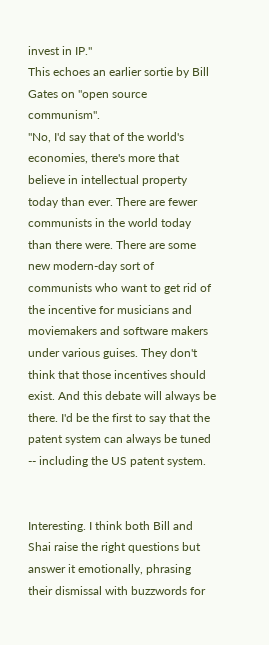invest in IP."
This echoes an earlier sortie by Bill Gates on "open source communism".
"No, I'd say that of the world's economies, there's more that believe in intellectual property today than ever. There are fewer communists in the world today than there were. There are some new modern-day sort of communists who want to get rid of the incentive for musicians and moviemakers and software makers under various guises. They don't think that those incentives should exist. And this debate will always be there. I'd be the first to say that the patent system can always be tuned -- including the US patent system.


Interesting. I think both Bill and Shai raise the right questions but answer it emotionally, phrasing their dismissal with buzzwords for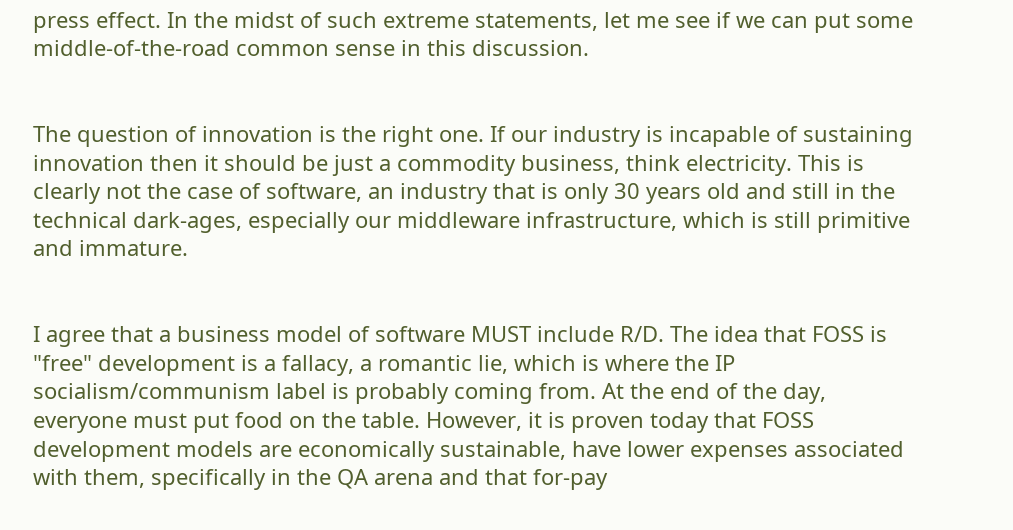press effect. In the midst of such extreme statements, let me see if we can put some middle-of-the-road common sense in this discussion.


The question of innovation is the right one. If our industry is incapable of sustaining innovation then it should be just a commodity business, think electricity. This is clearly not the case of software, an industry that is only 30 years old and still in the technical dark-ages, especially our middleware infrastructure, which is still primitive and immature.


I agree that a business model of software MUST include R/D. The idea that FOSS is "free" development is a fallacy, a romantic lie, which is where the IP socialism/communism label is probably coming from. At the end of the day, everyone must put food on the table. However, it is proven today that FOSS development models are economically sustainable, have lower expenses associated with them, specifically in the QA arena and that for-pay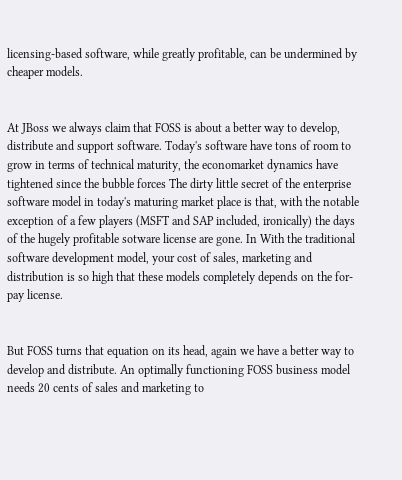licensing-based software, while greatly profitable, can be undermined by cheaper models.


At JBoss we always claim that FOSS is about a better way to develop, distribute and support software. Today's software have tons of room to grow in terms of technical maturity, the economarket dynamics have tightened since the bubble forces The dirty little secret of the enterprise software model in today's maturing market place is that, with the notable exception of a few players (MSFT and SAP included, ironically) the days of the hugely profitable sotware license are gone. In With the traditional software development model, your cost of sales, marketing and distribution is so high that these models completely depends on the for-pay license.


But FOSS turns that equation on its head, again we have a better way to develop and distribute. An optimally functioning FOSS business model needs 20 cents of sales and marketing to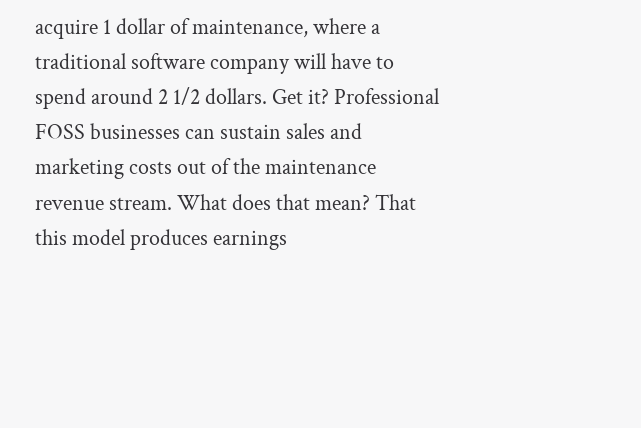acquire 1 dollar of maintenance, where a traditional software company will have to spend around 2 1/2 dollars. Get it? Professional FOSS businesses can sustain sales and marketing costs out of the maintenance revenue stream. What does that mean? That this model produces earnings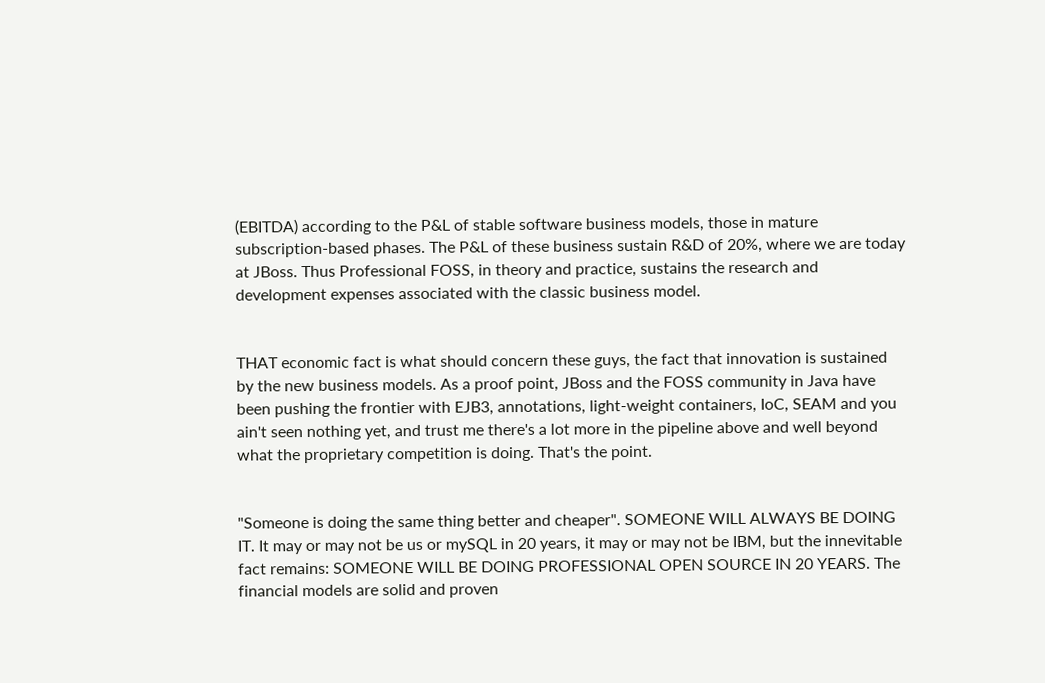(EBITDA) according to the P&L of stable software business models, those in mature subscription-based phases. The P&L of these business sustain R&D of 20%, where we are today at JBoss. Thus Professional FOSS, in theory and practice, sustains the research and development expenses associated with the classic business model.


THAT economic fact is what should concern these guys, the fact that innovation is sustained by the new business models. As a proof point, JBoss and the FOSS community in Java have been pushing the frontier with EJB3, annotations, light-weight containers, IoC, SEAM and you ain't seen nothing yet, and trust me there's a lot more in the pipeline above and well beyond what the proprietary competition is doing. That's the point.


"Someone is doing the same thing better and cheaper". SOMEONE WILL ALWAYS BE DOING IT. It may or may not be us or mySQL in 20 years, it may or may not be IBM, but the innevitable fact remains: SOMEONE WILL BE DOING PROFESSIONAL OPEN SOURCE IN 20 YEARS. The financial models are solid and proven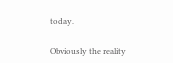today.


Obviously the reality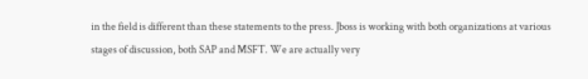in the field is different than these statements to the press. Jboss is working with both organizations at various stages of discussion, both SAP and MSFT. We are actually very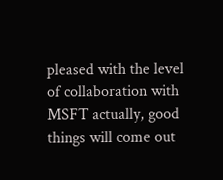pleased with the level of collaboration with MSFT actually, good things will come out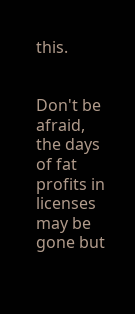this.


Don't be afraid, the days of fat profits in licenses may be gone but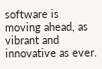software is moving ahead, as vibrant and innovative as ever.